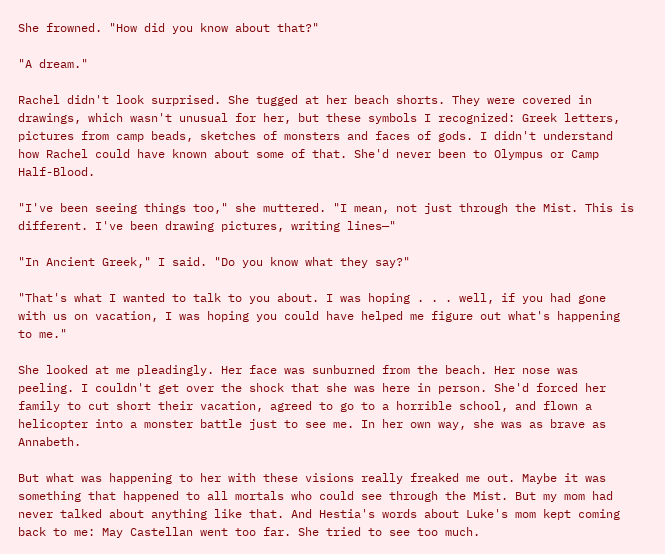She frowned. "How did you know about that?"

"A dream."

Rachel didn't look surprised. She tugged at her beach shorts. They were covered in drawings, which wasn't unusual for her, but these symbols I recognized: Greek letters, pictures from camp beads, sketches of monsters and faces of gods. I didn't understand how Rachel could have known about some of that. She'd never been to Olympus or Camp Half-Blood.

"I've been seeing things too," she muttered. "I mean, not just through the Mist. This is different. I've been drawing pictures, writing lines—"

"In Ancient Greek," I said. "Do you know what they say?"

"That's what I wanted to talk to you about. I was hoping . . . well, if you had gone with us on vacation, I was hoping you could have helped me figure out what's happening to me."

She looked at me pleadingly. Her face was sunburned from the beach. Her nose was peeling. I couldn't get over the shock that she was here in person. She'd forced her family to cut short their vacation, agreed to go to a horrible school, and flown a helicopter into a monster battle just to see me. In her own way, she was as brave as Annabeth.

But what was happening to her with these visions really freaked me out. Maybe it was something that happened to all mortals who could see through the Mist. But my mom had never talked about anything like that. And Hestia's words about Luke's mom kept coming back to me: May Castellan went too far. She tried to see too much.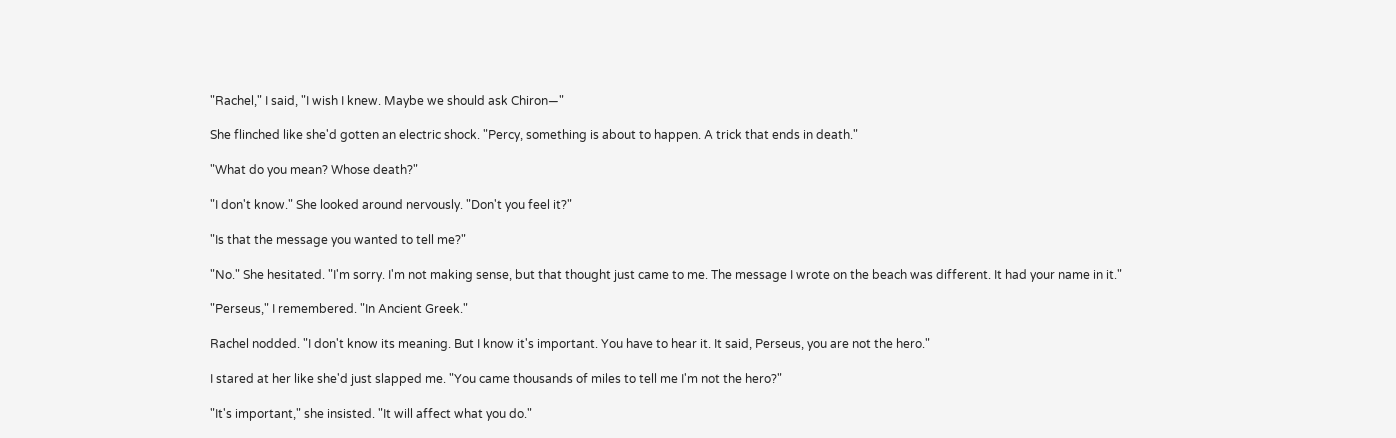"Rachel," I said, "I wish I knew. Maybe we should ask Chiron—"

She flinched like she'd gotten an electric shock. "Percy, something is about to happen. A trick that ends in death."

"What do you mean? Whose death?"

"I don't know." She looked around nervously. "Don't you feel it?"

"Is that the message you wanted to tell me?"

"No." She hesitated. "I'm sorry. I'm not making sense, but that thought just came to me. The message I wrote on the beach was different. It had your name in it."

"Perseus," I remembered. "In Ancient Greek."

Rachel nodded. "I don't know its meaning. But I know it's important. You have to hear it. It said, Perseus, you are not the hero."

I stared at her like she'd just slapped me. "You came thousands of miles to tell me I'm not the hero?"

"It's important," she insisted. "It will affect what you do."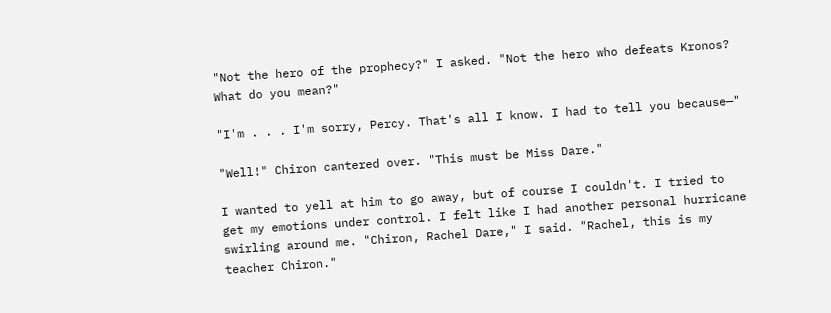"Not the hero of the prophecy?" I asked. "Not the hero who defeats Kronos? What do you mean?"

"I'm . . . I'm sorry, Percy. That's all I know. I had to tell you because—"

"Well!" Chiron cantered over. "This must be Miss Dare."

I wanted to yell at him to go away, but of course I couldn't. I tried to get my emotions under control. I felt like I had another personal hurricane swirling around me. "Chiron, Rachel Dare," I said. "Rachel, this is my teacher Chiron."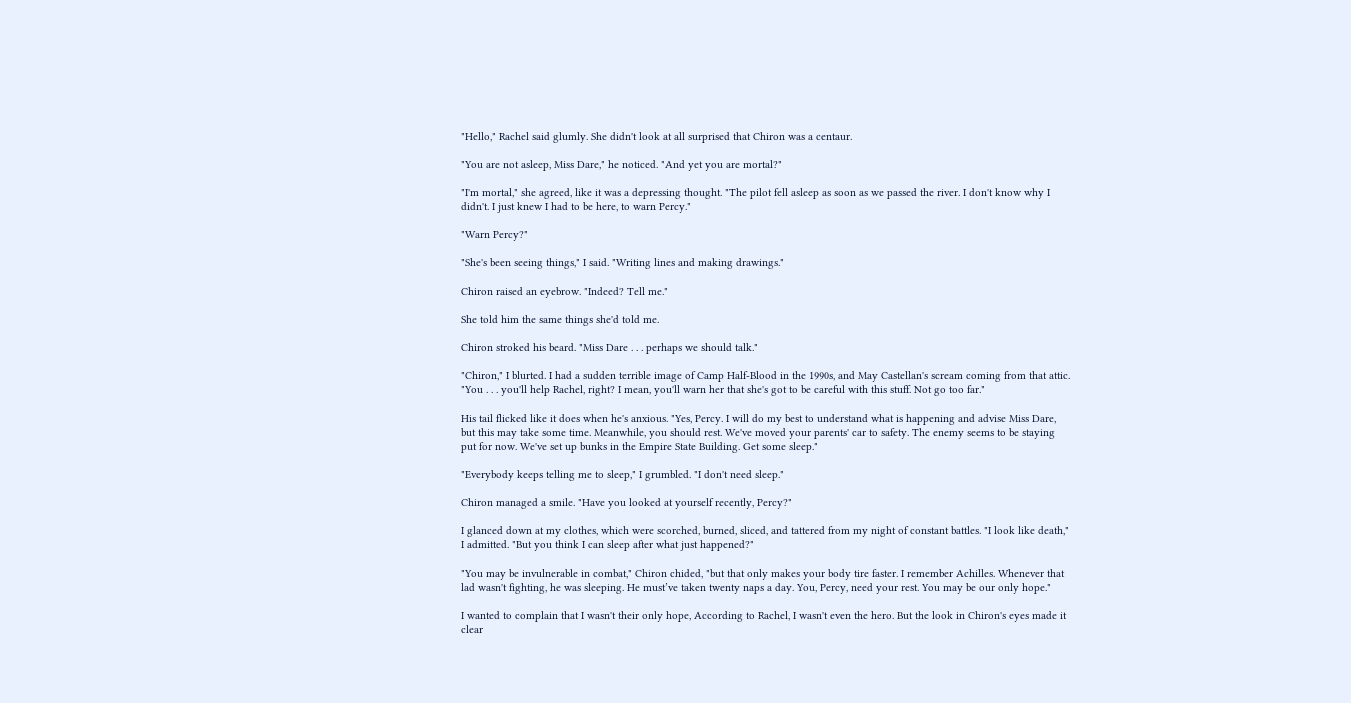"Hello," Rachel said glumly. She didn't look at all surprised that Chiron was a centaur.

"You are not asleep, Miss Dare," he noticed. "And yet you are mortal?"

"I'm mortal," she agreed, like it was a depressing thought. "The pilot fell asleep as soon as we passed the river. I don't know why I didn't. I just knew I had to be here, to warn Percy."

"Warn Percy?"

"She's been seeing things," I said. "Writing lines and making drawings."

Chiron raised an eyebrow. "Indeed? Tell me."

She told him the same things she'd told me.

Chiron stroked his beard. "Miss Dare . . . perhaps we should talk."

"Chiron," I blurted. I had a sudden terrible image of Camp Half-Blood in the 1990s, and May Castellan's scream coming from that attic. "You . . . you'll help Rachel, right? I mean, you'll warn her that she's got to be careful with this stuff. Not go too far."

His tail flicked like it does when he's anxious. "Yes, Percy. I will do my best to understand what is happening and advise Miss Dare, but this may take some time. Meanwhile, you should rest. We've moved your parents' car to safety. The enemy seems to be staying put for now. We've set up bunks in the Empire State Building. Get some sleep."

"Everybody keeps telling me to sleep," I grumbled. "I don't need sleep."

Chiron managed a smile. "Have you looked at yourself recently, Percy?"

I glanced down at my clothes, which were scorched, burned, sliced, and tattered from my night of constant battles. "I look like death," I admitted. "But you think I can sleep after what just happened?"

"You may be invulnerable in combat," Chiron chided, "but that only makes your body tire faster. I remember Achilles. Whenever that lad wasn't fighting, he was sleeping. He must’ve taken twenty naps a day. You, Percy, need your rest. You may be our only hope."

I wanted to complain that I wasn't their only hope, According to Rachel, I wasn't even the hero. But the look in Chiron's eyes made it clear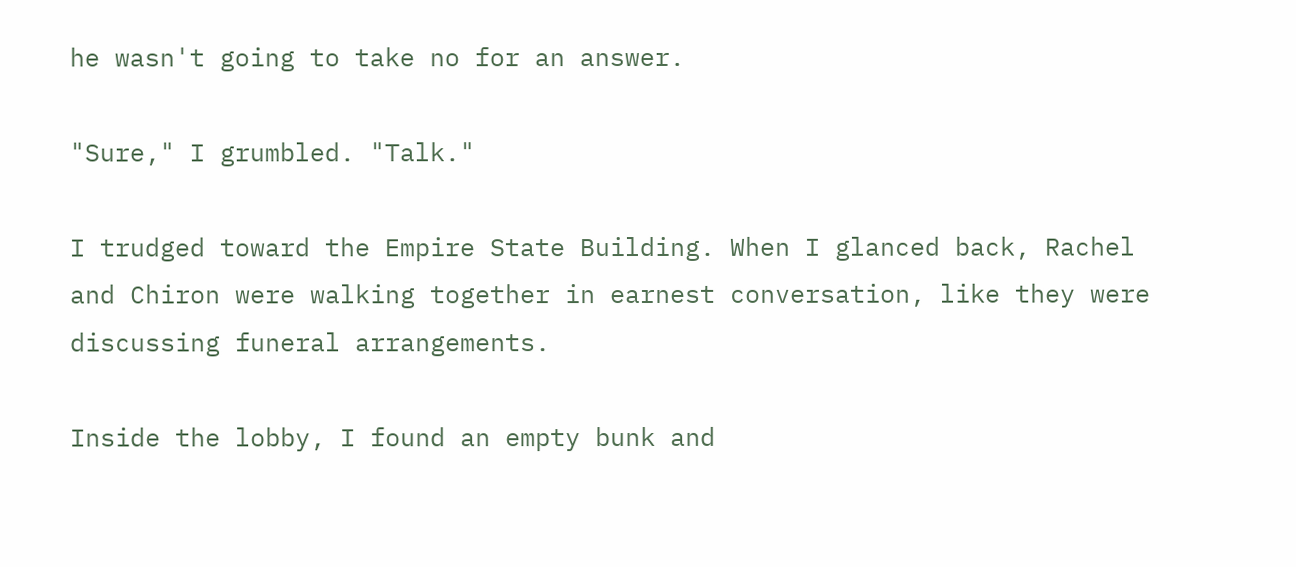he wasn't going to take no for an answer.

"Sure," I grumbled. "Talk."

I trudged toward the Empire State Building. When I glanced back, Rachel and Chiron were walking together in earnest conversation, like they were discussing funeral arrangements.

Inside the lobby, I found an empty bunk and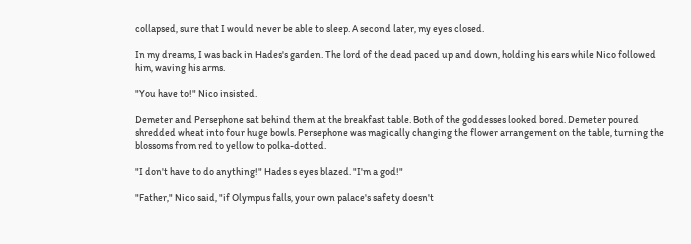collapsed, sure that I would never be able to sleep. A second later, my eyes closed.

In my dreams, I was back in Hades's garden. The lord of the dead paced up and down, holding his ears while Nico followed him, waving his arms.

"You have to!" Nico insisted.

Demeter and Persephone sat behind them at the breakfast table. Both of the goddesses looked bored. Demeter poured shredded wheat into four huge bowls. Persephone was magically changing the flower arrangement on the table, turning the blossoms from red to yellow to polka-dotted.

"I don't have to do anything!" Hades s eyes blazed. "I'm a god!"

"Father," Nico said, "if Olympus falls, your own palace's safety doesn't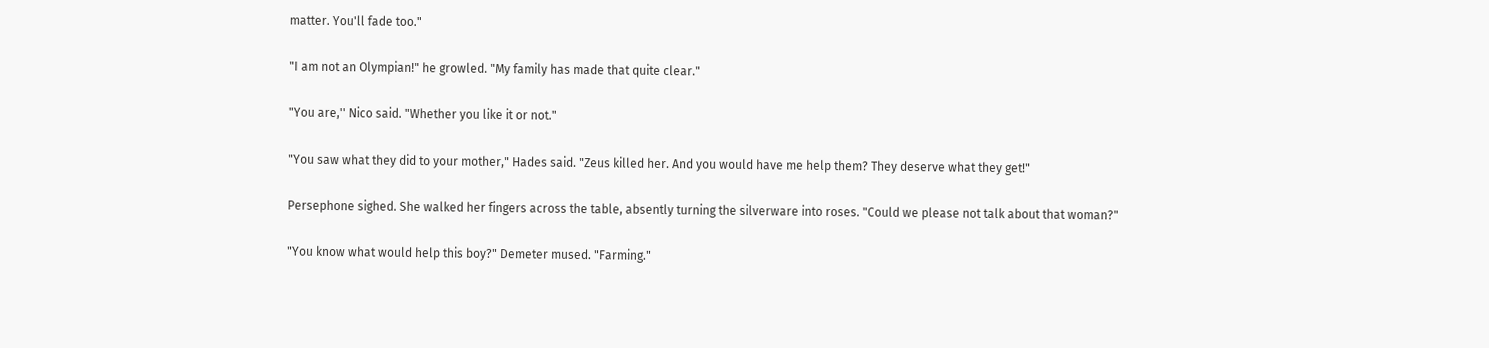matter. You'll fade too."

"I am not an Olympian!" he growled. "My family has made that quite clear."

"You are,'' Nico said. "Whether you like it or not."

"You saw what they did to your mother," Hades said. "Zeus killed her. And you would have me help them? They deserve what they get!"

Persephone sighed. She walked her fingers across the table, absently turning the silverware into roses. "Could we please not talk about that woman?"

"You know what would help this boy?" Demeter mused. "Farming."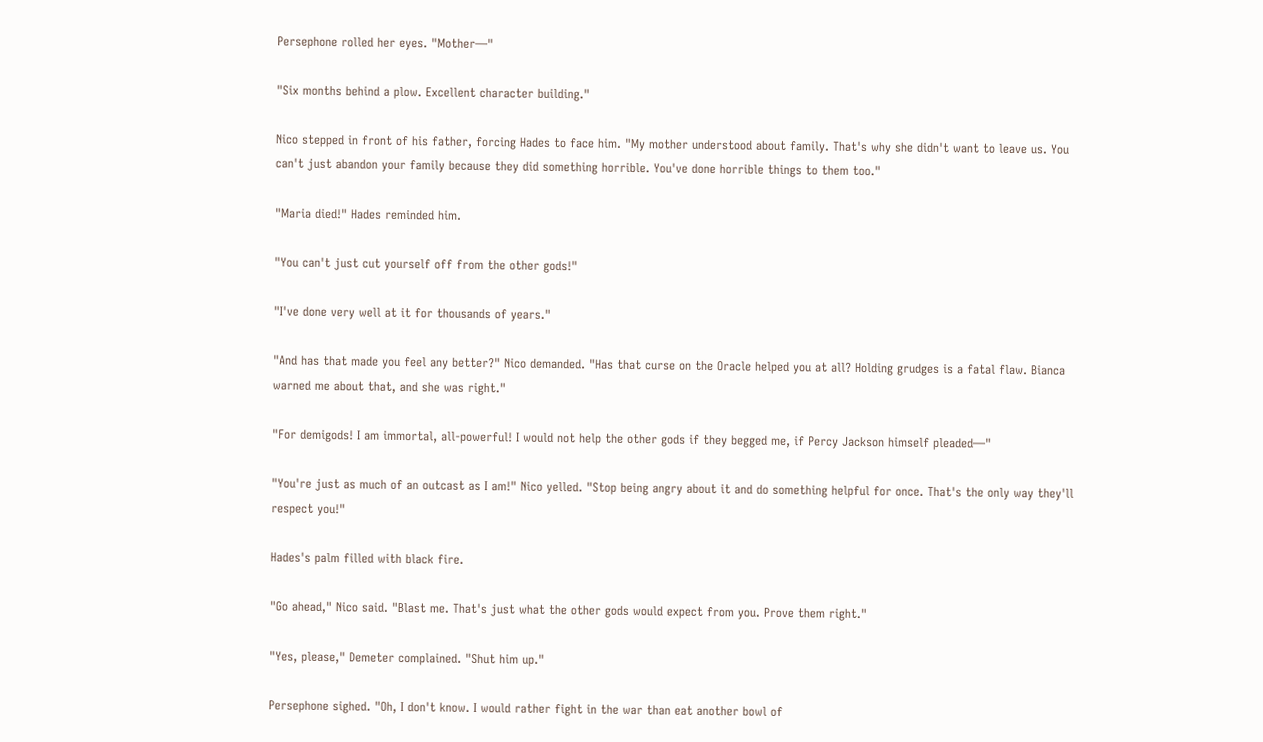Persephone rolled her eyes. "Mother—"

"Six months behind a plow. Excellent character building."

Nico stepped in front of his father, forcing Hades to face him. "My mother understood about family. That's why she didn't want to leave us. You can't just abandon your family because they did something horrible. You've done horrible things to them too."

"Maria died!" Hades reminded him.

"You can't just cut yourself off from the other gods!"

"I've done very well at it for thousands of years."

"And has that made you feel any better?" Nico demanded. "Has that curse on the Oracle helped you at all? Holding grudges is a fatal flaw. Bianca warned me about that, and she was right."

"For demigods! I am immortal, all-powerful! I would not help the other gods if they begged me, if Percy Jackson himself pleaded—"

"You're just as much of an outcast as I am!" Nico yelled. "Stop being angry about it and do something helpful for once. That's the only way they'll respect you!"

Hades's palm filled with black fire.

"Go ahead," Nico said. "Blast me. That's just what the other gods would expect from you. Prove them right."

"Yes, please," Demeter complained. "Shut him up."

Persephone sighed. "Oh, I don't know. I would rather fight in the war than eat another bowl of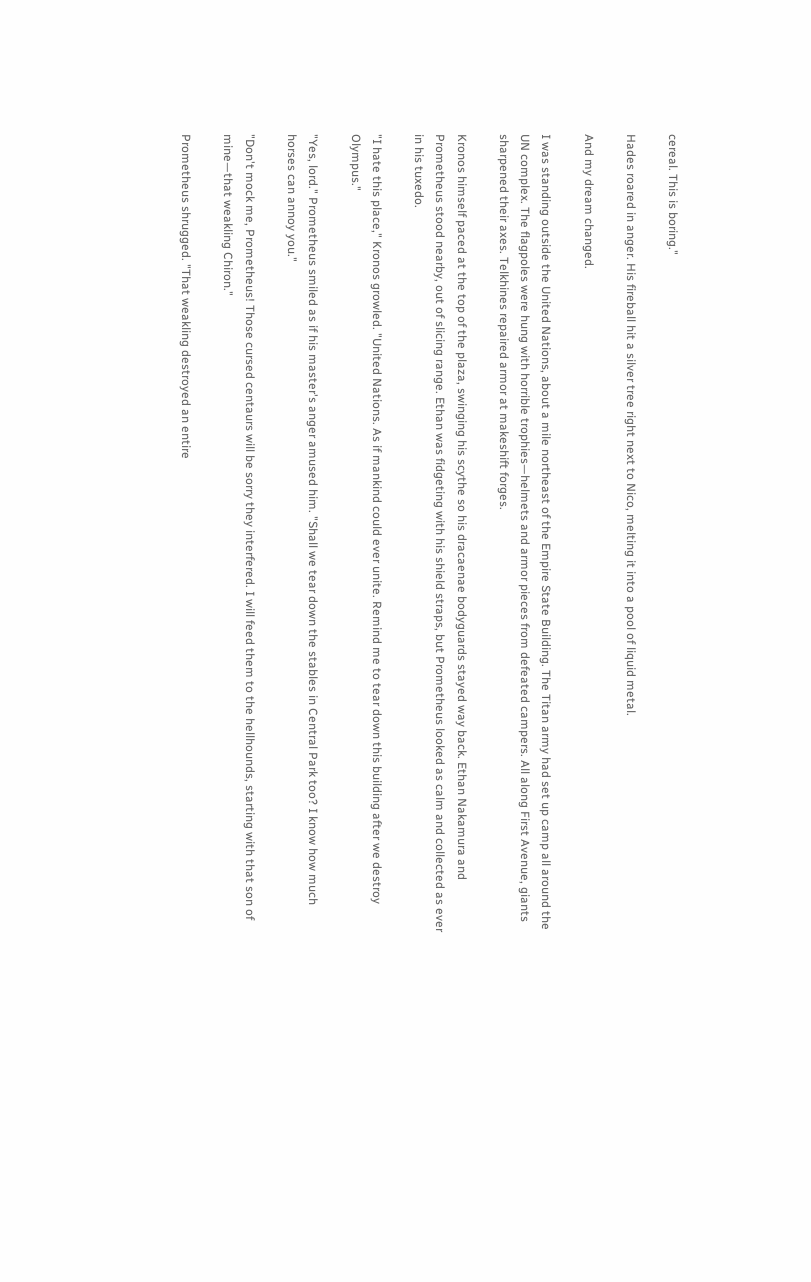cereal. This is boring."

Hades roared in anger. His fireball hit a silver tree right next to Nico, melting it into a pool of liquid metal.

And my dream changed.

I was standing outside the United Nations, about a mile northeast of the Empire State Building. The Titan army had set up camp all around the UN complex. The flagpoles were hung with horrible trophies—helmets and armor pieces from defeated campers. All along First Avenue, giants sharpened their axes. Telkhines repaired armor at makeshift forges.

Kronos himself paced at the top of the plaza, swinging his scythe so his dracaenae bodyguards stayed way back. Ethan Nakamura and Prometheus stood nearby, out of slicing range. Ethan was fidgeting with his shield straps, but Prometheus looked as calm and collected as ever in his tuxedo.

"I hate this place," Kronos growled. "United Nations. As if mankind could ever unite. Remind me to tear down this building after we destroy Olympus."

"Yes, lord." Prometheus smiled as if his master's anger amused him. "Shall we tear down the stables in Central Park too? I know how much horses can annoy you."

"Don't mock me, Prometheus! Those cursed centaurs will be sorry they interfered. I will feed them to the hellhounds, starting with that son of mine—that weakling Chiron."

Prometheus shrugged. "That weakling destroyed an entire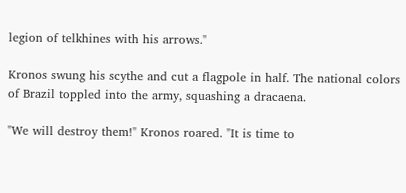legion of telkhines with his arrows."

Kronos swung his scythe and cut a flagpole in half. The national colors of Brazil toppled into the army, squashing a dracaena.

"We will destroy them!" Kronos roared. "It is time to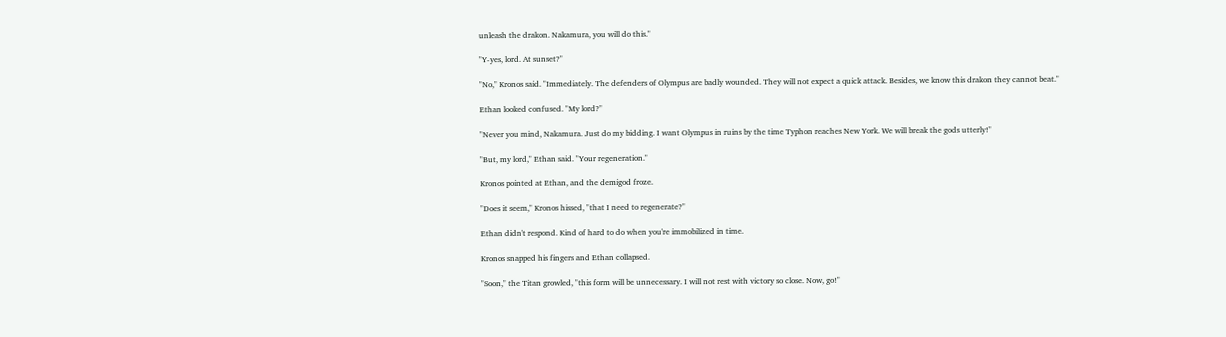unleash the drakon. Nakamura, you will do this."

"Y-yes, lord. At sunset?"

"No," Kronos said. "Immediately. The defenders of Olympus are badly wounded. They will not expect a quick attack. Besides, we know this drakon they cannot beat."

Ethan looked confused. "My lord?"

"Never you mind, Nakamura. Just do my bidding. I want Olympus in ruins by the time Typhon reaches New York. We will break the gods utterly!"

"But, my lord," Ethan said. "Your regeneration."

Kronos pointed at Ethan, and the demigod froze.

"Does it seem," Kronos hissed, "that I need to regenerate?"

Ethan didn't respond. Kind of hard to do when you're immobilized in time.

Kronos snapped his fingers and Ethan collapsed.

"Soon," the Titan growled, "this form will be unnecessary. I will not rest with victory so close. Now, go!"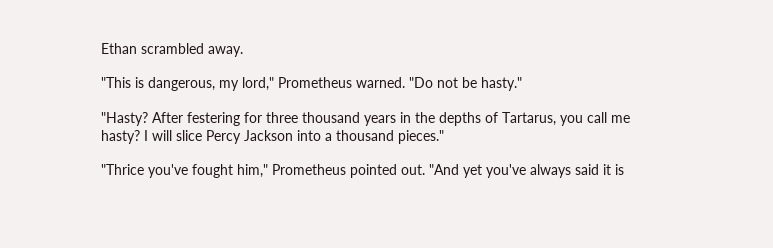Ethan scrambled away.

"This is dangerous, my lord," Prometheus warned. "Do not be hasty."

"Hasty? After festering for three thousand years in the depths of Tartarus, you call me hasty? I will slice Percy Jackson into a thousand pieces."

"Thrice you've fought him," Prometheus pointed out. "And yet you've always said it is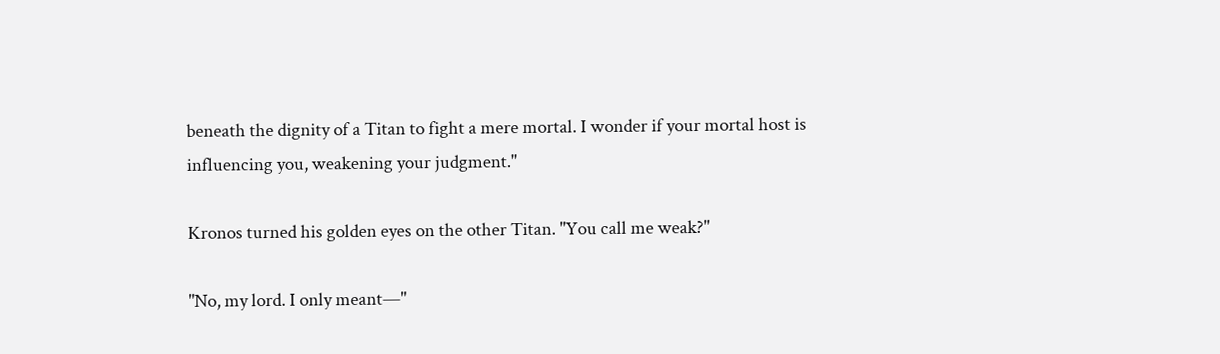beneath the dignity of a Titan to fight a mere mortal. I wonder if your mortal host is influencing you, weakening your judgment."

Kronos turned his golden eyes on the other Titan. "You call me weak?"

"No, my lord. I only meant—"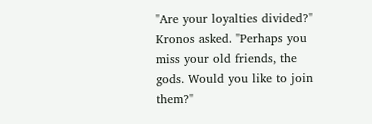"Are your loyalties divided?" Kronos asked. "Perhaps you miss your old friends, the gods. Would you like to join them?"